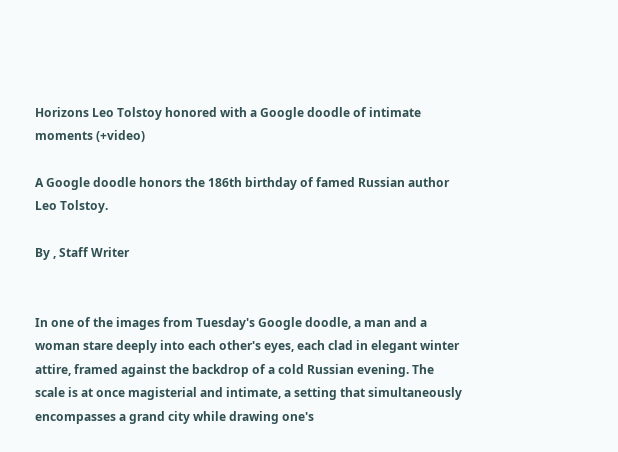Horizons Leo Tolstoy honored with a Google doodle of intimate moments (+video)

A Google doodle honors the 186th birthday of famed Russian author Leo Tolstoy.

By , Staff Writer


In one of the images from Tuesday's Google doodle, a man and a woman stare deeply into each other's eyes, each clad in elegant winter attire, framed against the backdrop of a cold Russian evening. The scale is at once magisterial and intimate, a setting that simultaneously encompasses a grand city while drawing one's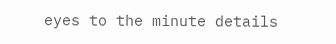eyes to the minute details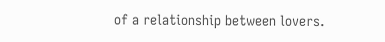of a relationship between lovers.